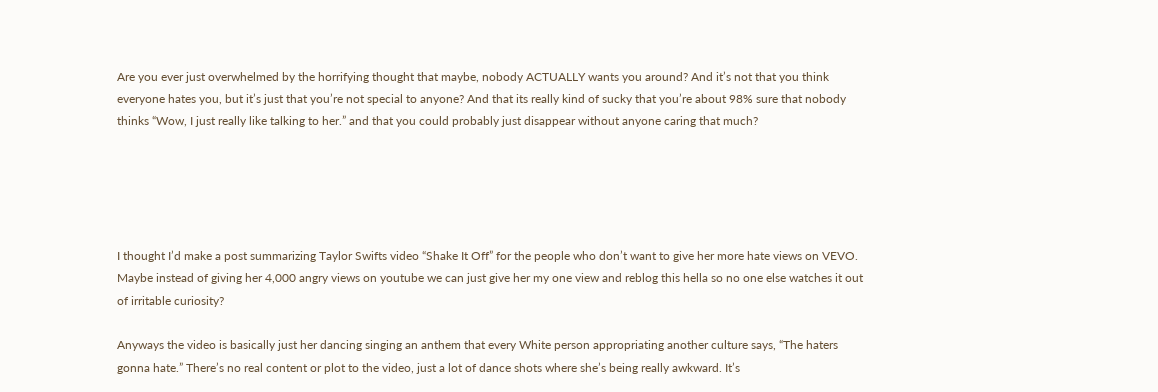Are you ever just overwhelmed by the horrifying thought that maybe, nobody ACTUALLY wants you around? And it’s not that you think everyone hates you, but it’s just that you’re not special to anyone? And that its really kind of sucky that you’re about 98% sure that nobody thinks “Wow, I just really like talking to her.” and that you could probably just disappear without anyone caring that much?





I thought I’d make a post summarizing Taylor Swifts video “Shake It Off” for the people who don’t want to give her more hate views on VEVO. Maybe instead of giving her 4,000 angry views on youtube we can just give her my one view and reblog this hella so no one else watches it out of irritable curiosity?

Anyways the video is basically just her dancing singing an anthem that every White person appropriating another culture says, “The haters gonna hate.” There’s no real content or plot to the video, just a lot of dance shots where she’s being really awkward. It’s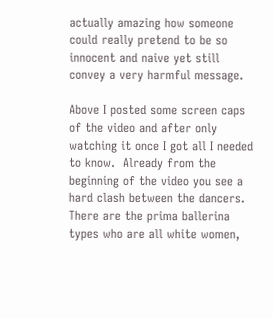actually amazing how someone could really pretend to be so innocent and naive yet still convey a very harmful message.

Above I posted some screen caps of the video and after only watching it once I got all I needed to know.  Already from the beginning of the video you see a hard clash between the dancers. There are the prima ballerina types who are all white women,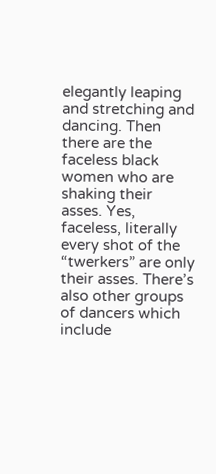elegantly leaping and stretching and dancing. Then there are the faceless black women who are shaking their asses. Yes, faceless, literally every shot of the “twerkers” are only their asses. There’s also other groups of dancers which include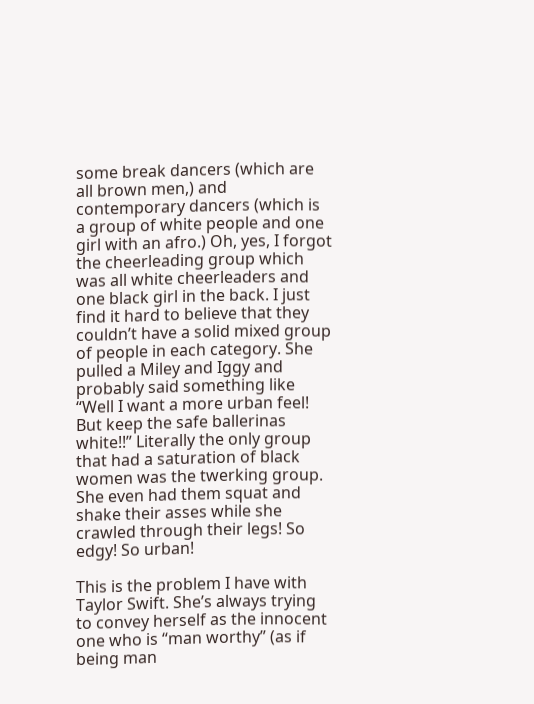some break dancers (which are all brown men,) and contemporary dancers (which is a group of white people and one girl with an afro.) Oh, yes, I forgot the cheerleading group which was all white cheerleaders and one black girl in the back. I just find it hard to believe that they couldn’t have a solid mixed group of people in each category. She pulled a Miley and Iggy and probably said something like “Well I want a more urban feel! But keep the safe ballerinas white!!” Literally the only group that had a saturation of black women was the twerking group. She even had them squat and shake their asses while she crawled through their legs! So edgy! So urban!

This is the problem I have with Taylor Swift. She’s always trying to convey herself as the innocent one who is “man worthy” (as if being man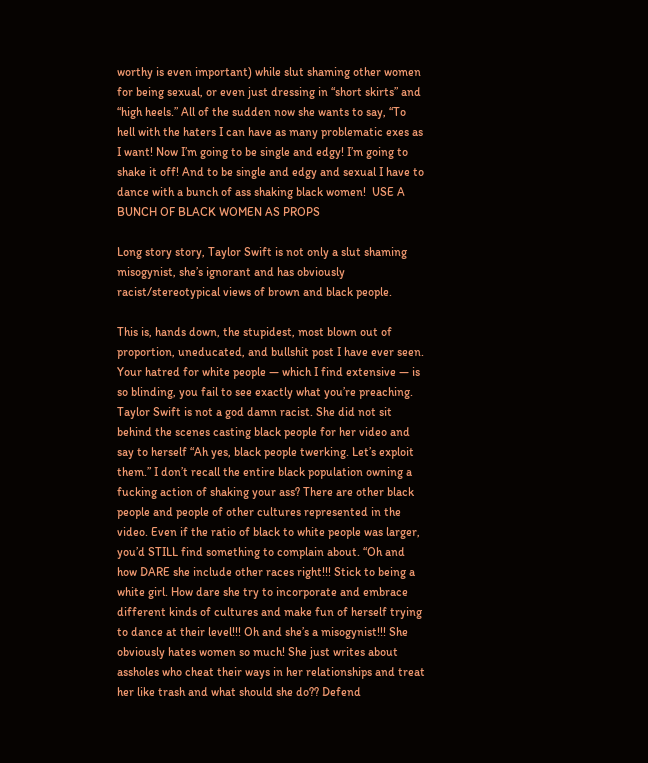worthy is even important) while slut shaming other women for being sexual, or even just dressing in “short skirts” and “high heels.” All of the sudden now she wants to say, “To hell with the haters I can have as many problematic exes as I want! Now I’m going to be single and edgy! I’m going to shake it off! And to be single and edgy and sexual I have to dance with a bunch of ass shaking black women!  USE A BUNCH OF BLACK WOMEN AS PROPS

Long story story, Taylor Swift is not only a slut shaming misogynist, she’s ignorant and has obviously racist/stereotypical views of brown and black people.

This is, hands down, the stupidest, most blown out of proportion, uneducated, and bullshit post I have ever seen. Your hatred for white people — which I find extensive — is so blinding, you fail to see exactly what you’re preaching. Taylor Swift is not a god damn racist. She did not sit behind the scenes casting black people for her video and say to herself “Ah yes, black people twerking. Let’s exploit them.” I don’t recall the entire black population owning a fucking action of shaking your ass? There are other black people and people of other cultures represented in the video. Even if the ratio of black to white people was larger, you’d STILL find something to complain about. “Oh and how DARE she include other races right!!! Stick to being a white girl. How dare she try to incorporate and embrace different kinds of cultures and make fun of herself trying to dance at their level!!! Oh and she’s a misogynist!!! She obviously hates women so much! She just writes about assholes who cheat their ways in her relationships and treat her like trash and what should she do?? Defend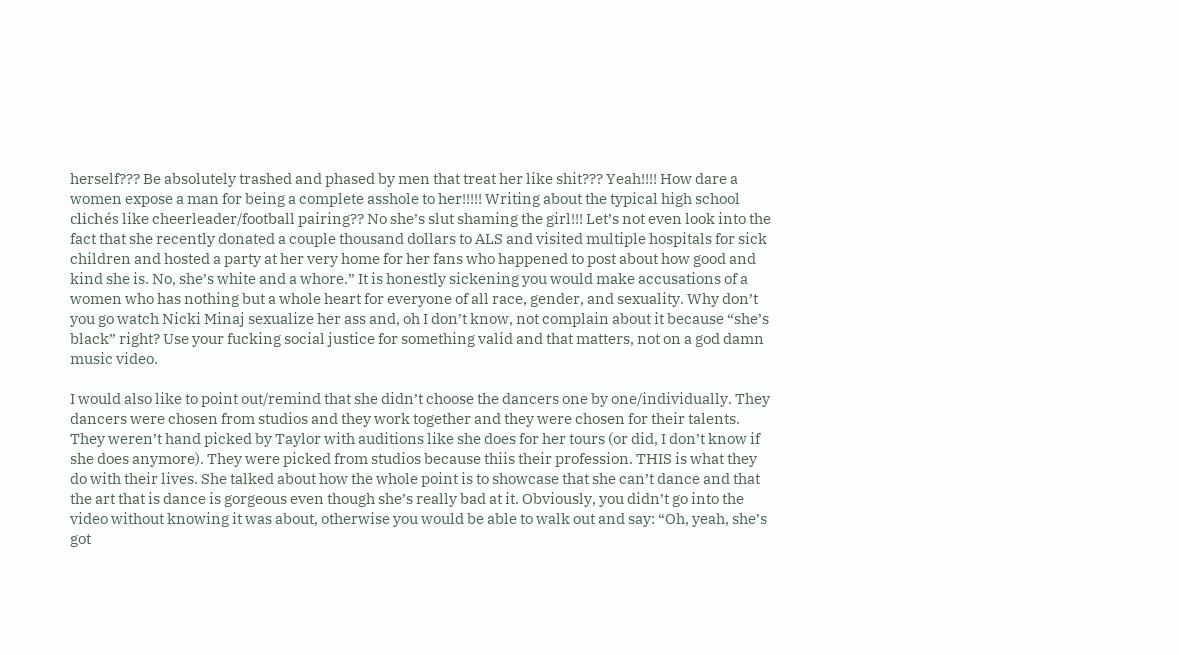herself??? Be absolutely trashed and phased by men that treat her like shit??? Yeah!!!! How dare a women expose a man for being a complete asshole to her!!!!! Writing about the typical high school clichés like cheerleader/football pairing?? No she’s slut shaming the girl!!! Let’s not even look into the fact that she recently donated a couple thousand dollars to ALS and visited multiple hospitals for sick children and hosted a party at her very home for her fans who happened to post about how good and kind she is. No, she’s white and a whore.” It is honestly sickening you would make accusations of a women who has nothing but a whole heart for everyone of all race, gender, and sexuality. Why don’t you go watch Nicki Minaj sexualize her ass and, oh I don’t know, not complain about it because “she’s black” right? Use your fucking social justice for something valid and that matters, not on a god damn music video.

I would also like to point out/remind that she didn’t choose the dancers one by one/individually. They dancers were chosen from studios and they work together and they were chosen for their talents. They weren’t hand picked by Taylor with auditions like she does for her tours (or did, I don’t know if she does anymore). They were picked from studios because thiis their profession. THIS is what they do with their lives. She talked about how the whole point is to showcase that she can’t dance and that the art that is dance is gorgeous even though she’s really bad at it. Obviously, you didn’t go into the video without knowing it was about, otherwise you would be able to walk out and say: “Oh, yeah, she’s got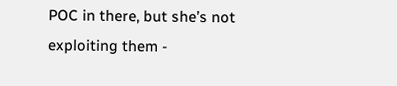POC in there, but she’s not exploiting them -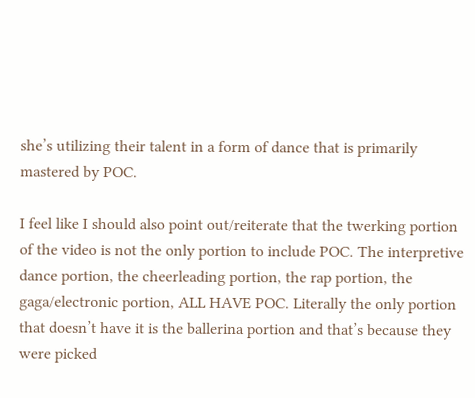she’s utilizing their talent in a form of dance that is primarily mastered by POC.

I feel like I should also point out/reiterate that the twerking portion of the video is not the only portion to include POC. The interpretive dance portion, the cheerleading portion, the rap portion, the gaga/electronic portion, ALL HAVE POC. Literally the only portion that doesn’t have it is the ballerina portion and that’s because they were picked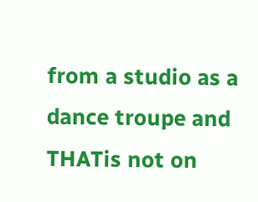from a studio as a dance troupe and THATis not on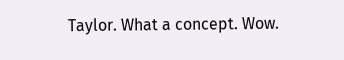Taylor. What a concept. Wow.